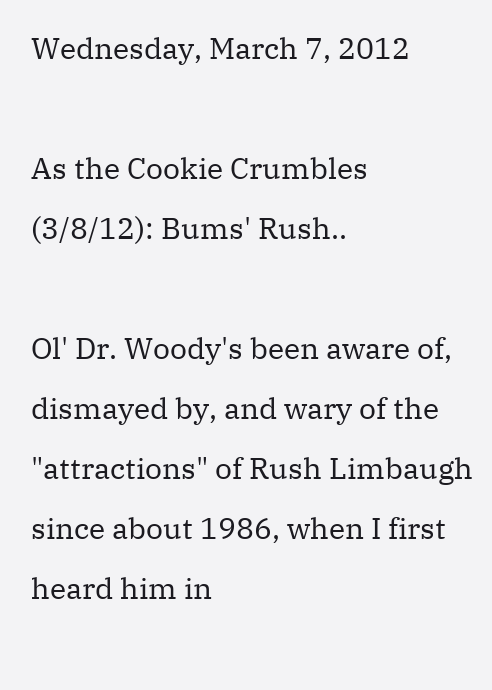Wednesday, March 7, 2012

As the Cookie Crumbles (3/8/12): Bums' Rush..

Ol' Dr. Woody's been aware of, dismayed by, and wary of the "attractions" of Rush Limbaugh since about 1986, when I first heard him in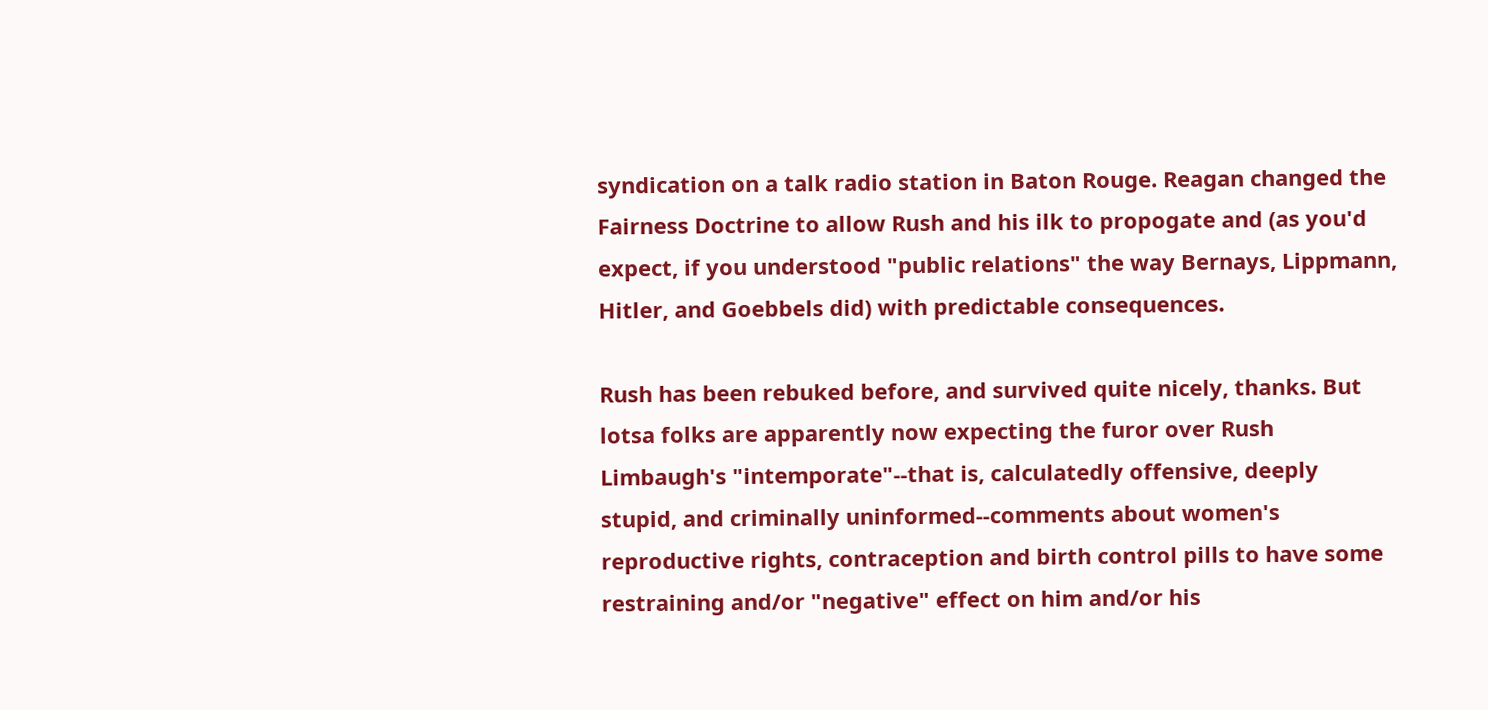syndication on a talk radio station in Baton Rouge. Reagan changed the Fairness Doctrine to allow Rush and his ilk to propogate and (as you'd expect, if you understood "public relations" the way Bernays, Lippmann, Hitler, and Goebbels did) with predictable consequences.

Rush has been rebuked before, and survived quite nicely, thanks. But lotsa folks are apparently now expecting the furor over Rush Limbaugh's "intemporate"--that is, calculatedly offensive, deeply stupid, and criminally uninformed--comments about women's reproductive rights, contraception and birth control pills to have some restraining and/or "negative" effect on him and/or his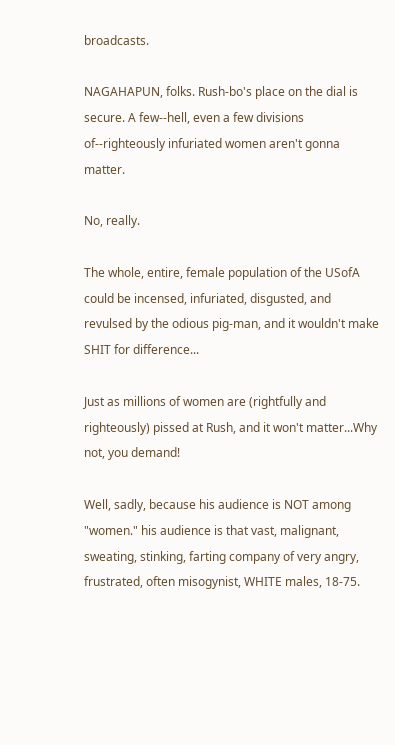broadcasts.

NAGAHAPUN, folks. Rush-bo's place on the dial is secure. A few--hell, even a few divisions of--righteously infuriated women aren't gonna matter.

No, really.

The whole, entire, female population of the USofA could be incensed, infuriated, disgusted, and revulsed by the odious pig-man, and it wouldn't make SHIT for difference...

Just as millions of women are (rightfully and righteously) pissed at Rush, and it won't matter...Why not, you demand!

Well, sadly, because his audience is NOT among "women." his audience is that vast, malignant, sweating, stinking, farting company of very angry, frustrated, often misogynist, WHITE males, 18-75.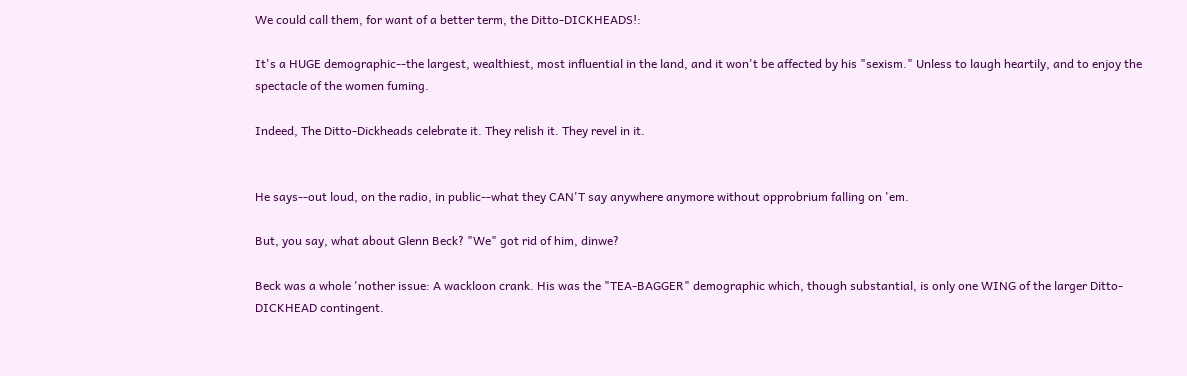We could call them, for want of a better term, the Ditto-DICKHEADS!:

It's a HUGE demographic--the largest, wealthiest, most influential in the land, and it won't be affected by his "sexism." Unless to laugh heartily, and to enjoy the spectacle of the women fuming.

Indeed, The Ditto-Dickheads celebrate it. They relish it. They revel in it.


He says--out loud, on the radio, in public--what they CAN'T say anywhere anymore without opprobrium falling on 'em.

But, you say, what about Glenn Beck? "We" got rid of him, dinwe?

Beck was a whole 'nother issue: A wackloon crank. His was the "TEA-BAGGER" demographic which, though substantial, is only one WING of the larger Ditto-DICKHEAD contingent.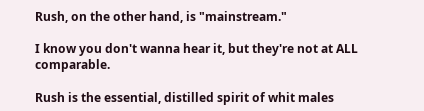Rush, on the other hand, is "mainstream."

I know you don't wanna hear it, but they're not at ALL comparable.

Rush is the essential, distilled spirit of whit males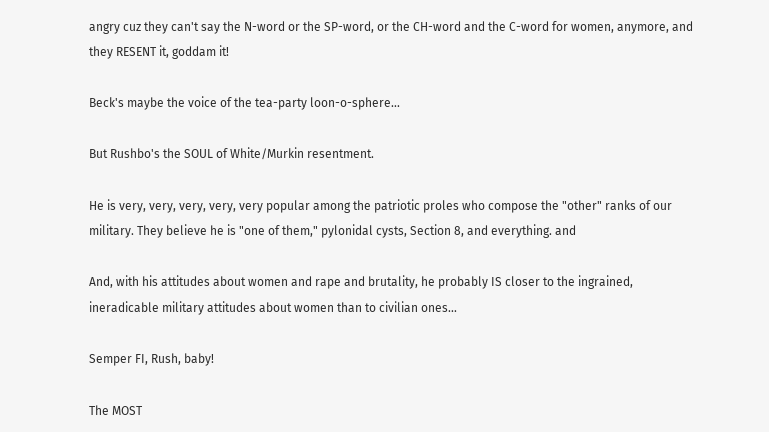angry cuz they can't say the N-word or the SP-word, or the CH-word and the C-word for women, anymore, and they RESENT it, goddam it!

Beck's maybe the voice of the tea-party loon-o-sphere...

But Rushbo's the SOUL of White/Murkin resentment.

He is very, very, very, very, very popular among the patriotic proles who compose the "other" ranks of our military. They believe he is "one of them," pylonidal cysts, Section 8, and everything. and

And, with his attitudes about women and rape and brutality, he probably IS closer to the ingrained, ineradicable military attitudes about women than to civilian ones...

Semper FI, Rush, baby!

The MOST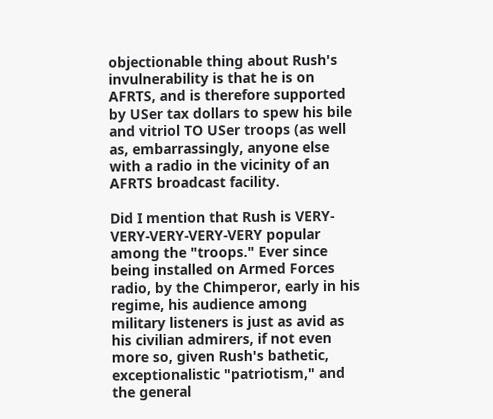objectionable thing about Rush's invulnerability is that he is on AFRTS, and is therefore supported by USer tax dollars to spew his bile and vitriol TO USer troops (as well as, embarrassingly, anyone else with a radio in the vicinity of an AFRTS broadcast facility.

Did I mention that Rush is VERY-VERY-VERY-VERY-VERY popular among the "troops." Ever since being installed on Armed Forces radio, by the Chimperor, early in his regime, his audience among military listeners is just as avid as his civilian admirers, if not even more so, given Rush's bathetic, exceptionalistic "patriotism," and the general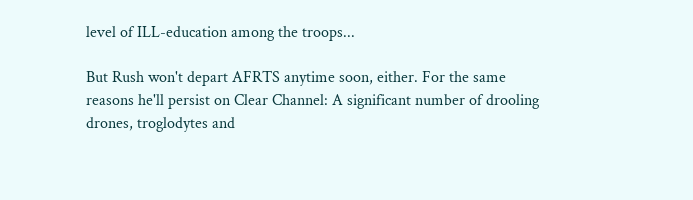level of ILL-education among the troops...

But Rush won't depart AFRTS anytime soon, either. For the same reasons he'll persist on Clear Channel: A significant number of drooling drones, troglodytes and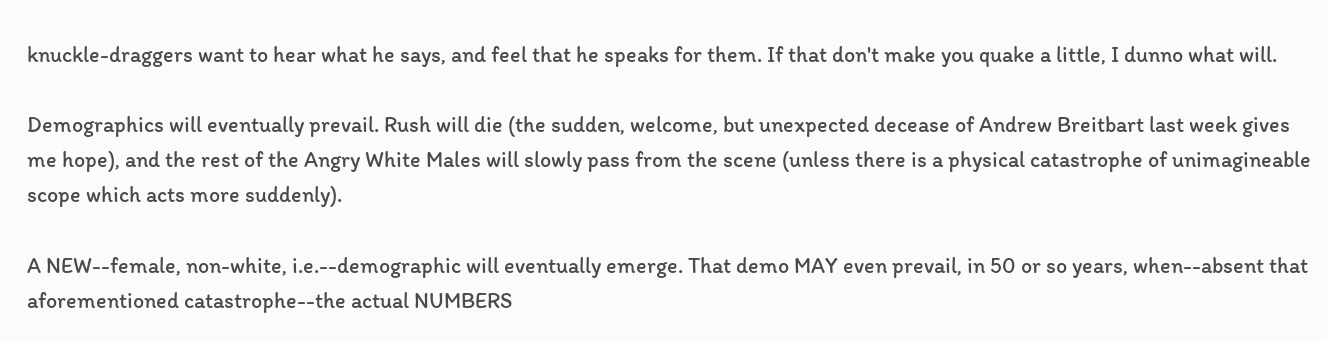knuckle-draggers want to hear what he says, and feel that he speaks for them. If that don't make you quake a little, I dunno what will.

Demographics will eventually prevail. Rush will die (the sudden, welcome, but unexpected decease of Andrew Breitbart last week gives me hope), and the rest of the Angry White Males will slowly pass from the scene (unless there is a physical catastrophe of unimagineable scope which acts more suddenly).

A NEW--female, non-white, i.e.--demographic will eventually emerge. That demo MAY even prevail, in 50 or so years, when--absent that aforementioned catastrophe--the actual NUMBERS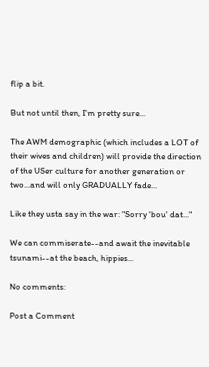flip a bit.

But not until then, I'm pretty sure...

The AWM demographic (which includes a LOT of their wives and children) will provide the direction of the USer culture for another generation or two...and will only GRADUALLY fade...

Like they usta say in the war: "Sorry 'bou' dat..."

We can commiserate--and await the inevitable tsunami--at the beach, hippies...

No comments:

Post a Comment